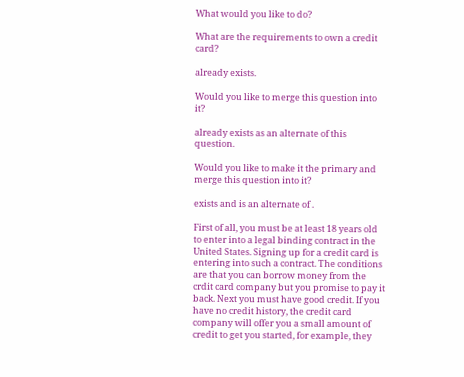What would you like to do?

What are the requirements to own a credit card?

already exists.

Would you like to merge this question into it?

already exists as an alternate of this question.

Would you like to make it the primary and merge this question into it?

exists and is an alternate of .

First of all, you must be at least 18 years old to enter into a legal binding contract in the United States. Signing up for a credit card is entering into such a contract. The conditions are that you can borrow money from the crdit card company but you promise to pay it back. Next you must have good credit. If you have no credit history, the credit card company will offer you a small amount of credit to get you started, for example, they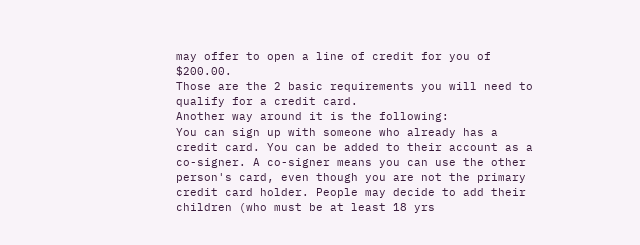may offer to open a line of credit for you of $200.00.
Those are the 2 basic requirements you will need to qualify for a credit card.
Another way around it is the following:
You can sign up with someone who already has a credit card. You can be added to their account as a co-signer. A co-signer means you can use the other person's card, even though you are not the primary credit card holder. People may decide to add their children (who must be at least 18 yrs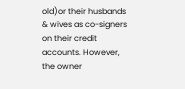old)or their husbands & wives as co-signers on their credit accounts. However, the owner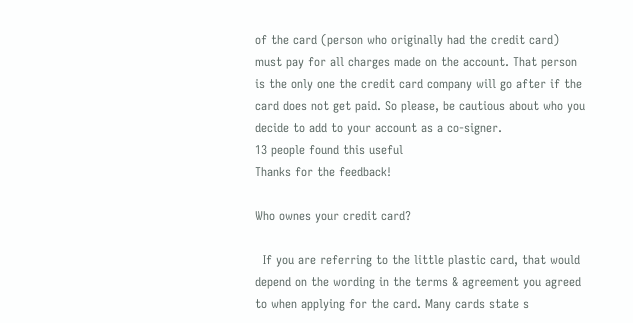of the card (person who originally had the credit card) must pay for all charges made on the account. That person is the only one the credit card company will go after if the card does not get paid. So please, be cautious about who you decide to add to your account as a co-signer.
13 people found this useful
Thanks for the feedback!

Who ownes your credit card?

  If you are referring to the little plastic card, that would depend on the wording in the terms & agreement you agreed to when applying for the card. Many cards state s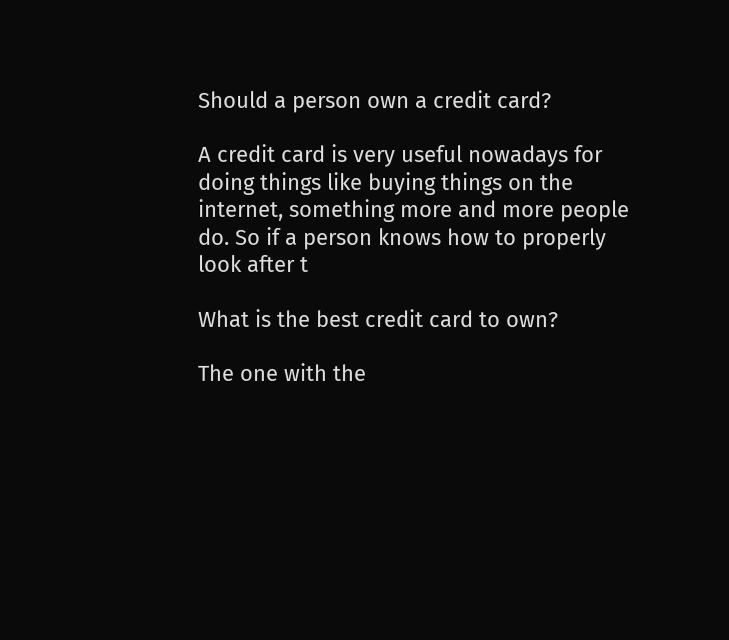Should a person own a credit card?

A credit card is very useful nowadays for doing things like buying things on the internet, something more and more people do. So if a person knows how to properly look after t

What is the best credit card to own?

The one with the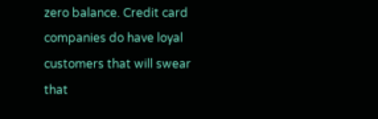zero balance. Credit card companies do have loyal  customers that will swear that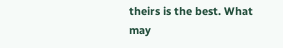theirs is the best. What may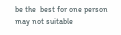be the  best for one person may not suitable